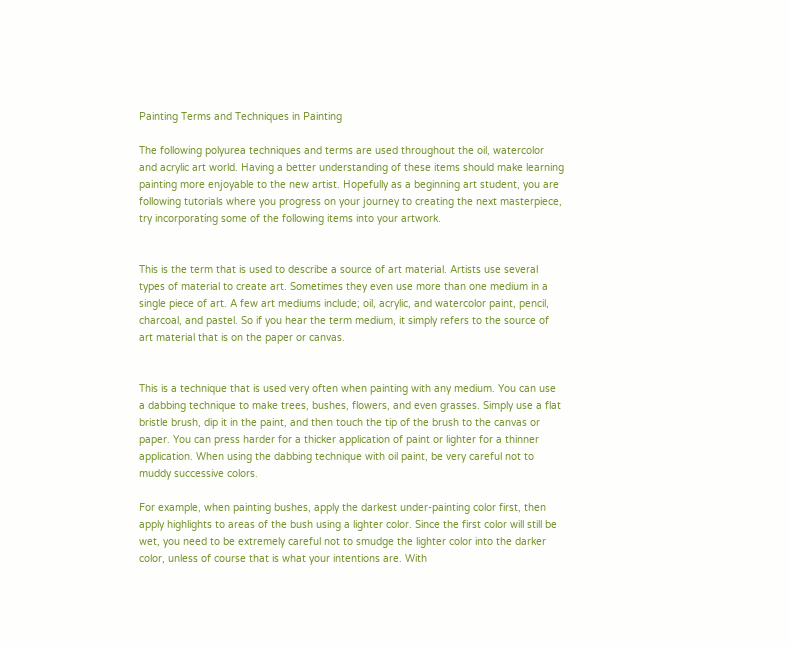Painting Terms and Techniques in Painting

The following polyurea techniques and terms are used throughout the oil, watercolor and acrylic art world. Having a better understanding of these items should make learning painting more enjoyable to the new artist. Hopefully as a beginning art student, you are following tutorials where you progress on your journey to creating the next masterpiece, try incorporating some of the following items into your artwork.


This is the term that is used to describe a source of art material. Artists use several types of material to create art. Sometimes they even use more than one medium in a single piece of art. A few art mediums include; oil, acrylic, and watercolor paint, pencil, charcoal, and pastel. So if you hear the term medium, it simply refers to the source of art material that is on the paper or canvas.


This is a technique that is used very often when painting with any medium. You can use a dabbing technique to make trees, bushes, flowers, and even grasses. Simply use a flat bristle brush, dip it in the paint, and then touch the tip of the brush to the canvas or paper. You can press harder for a thicker application of paint or lighter for a thinner application. When using the dabbing technique with oil paint, be very careful not to muddy successive colors.

For example, when painting bushes, apply the darkest under-painting color first, then apply highlights to areas of the bush using a lighter color. Since the first color will still be wet, you need to be extremely careful not to smudge the lighter color into the darker color, unless of course that is what your intentions are. With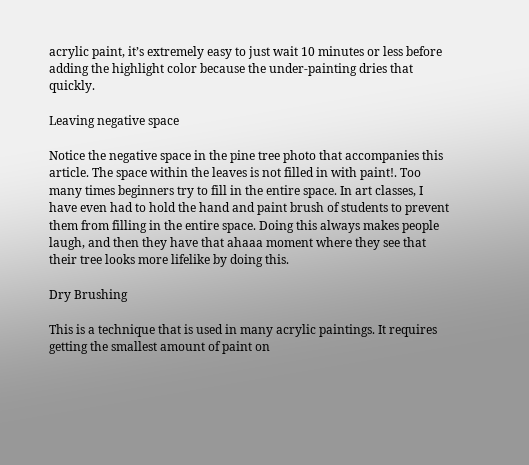acrylic paint, it’s extremely easy to just wait 10 minutes or less before adding the highlight color because the under-painting dries that quickly.

Leaving negative space

Notice the negative space in the pine tree photo that accompanies this article. The space within the leaves is not filled in with paint!. Too many times beginners try to fill in the entire space. In art classes, I have even had to hold the hand and paint brush of students to prevent them from filling in the entire space. Doing this always makes people laugh, and then they have that ahaaa moment where they see that their tree looks more lifelike by doing this.

Dry Brushing

This is a technique that is used in many acrylic paintings. It requires getting the smallest amount of paint on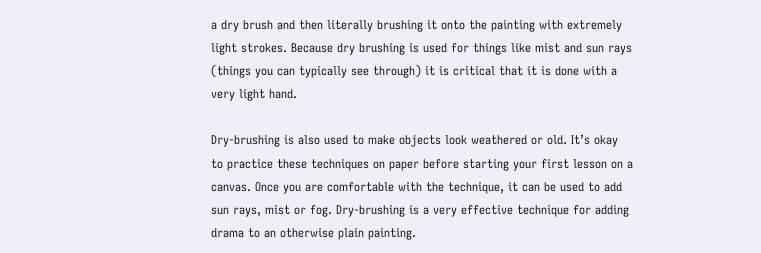a dry brush and then literally brushing it onto the painting with extremely light strokes. Because dry brushing is used for things like mist and sun rays (things you can typically see through) it is critical that it is done with a very light hand.

Dry-brushing is also used to make objects look weathered or old. It’s okay to practice these techniques on paper before starting your first lesson on a canvas. Once you are comfortable with the technique, it can be used to add sun rays, mist or fog. Dry-brushing is a very effective technique for adding drama to an otherwise plain painting.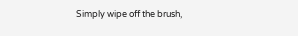Simply wipe off the brush,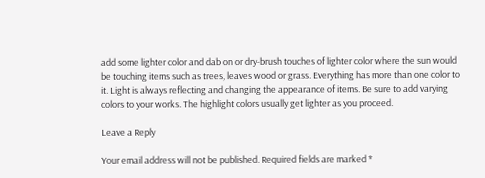add some lighter color and dab on or dry-brush touches of lighter color where the sun would be touching items such as trees, leaves wood or grass. Everything has more than one color to it. Light is always reflecting and changing the appearance of items. Be sure to add varying colors to your works. The highlight colors usually get lighter as you proceed.

Leave a Reply

Your email address will not be published. Required fields are marked *